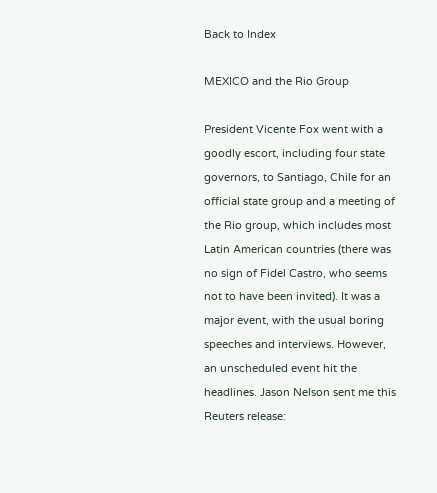Back to Index

MEXICO and the Rio Group

President Vicente Fox went with a goodly escort, including four state governors, to Santiago, Chile for an official state group and a meeting of the Rio group, which includes most Latin American countries (there was no sign of Fidel Castro, who seems not to have been invited). It was a major event, with the usual boring speeches and interviews. However, an unscheduled event hit the headlines. Jason Nelson sent me this Reuters release: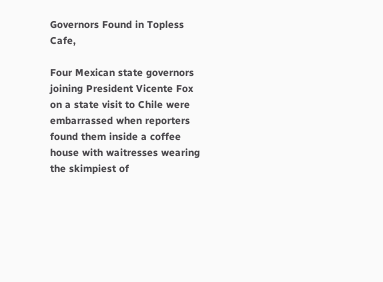Governors Found in Topless Cafe,

Four Mexican state governors joining President Vicente Fox on a state visit to Chile were embarrassed when reporters found them inside a coffee house with waitresses wearing the skimpiest of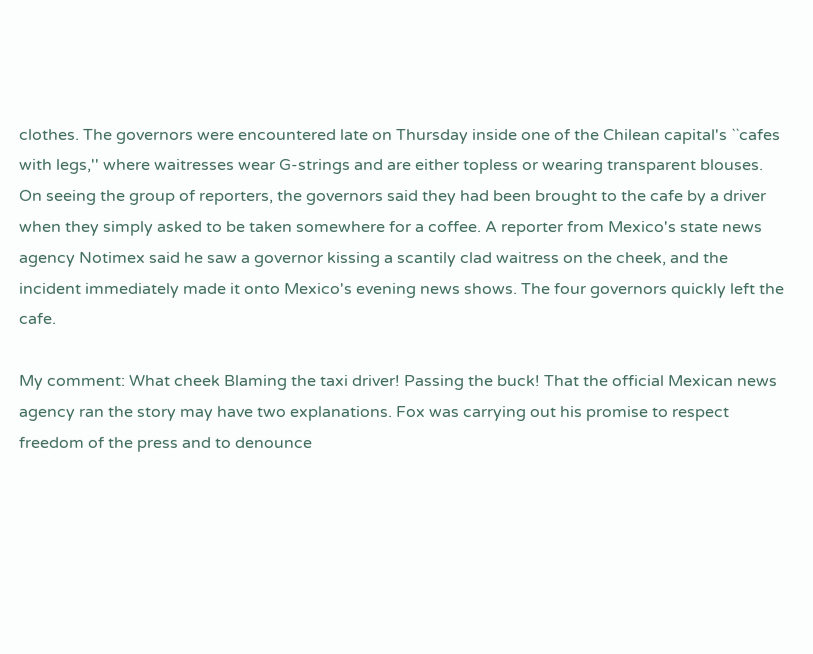clothes. The governors were encountered late on Thursday inside one of the Chilean capital's ``cafes with legs,'' where waitresses wear G-strings and are either topless or wearing transparent blouses. On seeing the group of reporters, the governors said they had been brought to the cafe by a driver when they simply asked to be taken somewhere for a coffee. A reporter from Mexico's state news agency Notimex said he saw a governor kissing a scantily clad waitress on the cheek, and the incident immediately made it onto Mexico's evening news shows. The four governors quickly left the cafe.

My comment: What cheek Blaming the taxi driver! Passing the buck! That the official Mexican news agency ran the story may have two explanations. Fox was carrying out his promise to respect freedom of the press and to denounce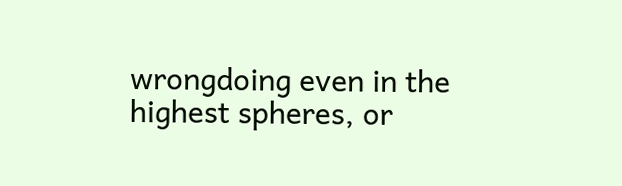wrongdoing even in the highest spheres, or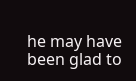he may have been glad to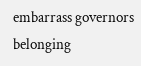embarrass governors belonging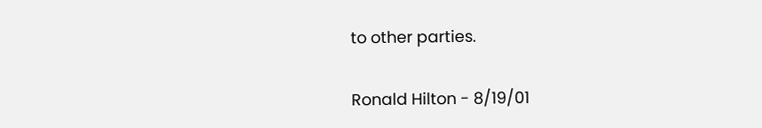to other parties.

Ronald Hilton - 8/19/01